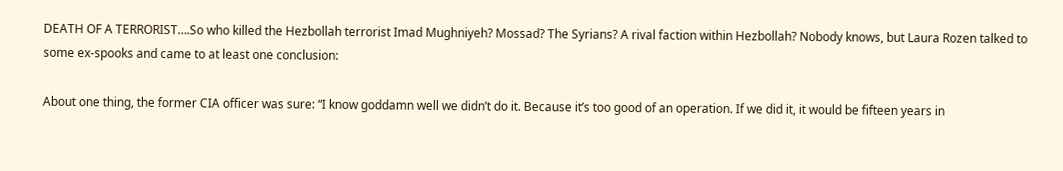DEATH OF A TERRORIST….So who killed the Hezbollah terrorist Imad Mughniyeh? Mossad? The Syrians? A rival faction within Hezbollah? Nobody knows, but Laura Rozen talked to some ex-spooks and came to at least one conclusion:

About one thing, the former CIA officer was sure: “I know goddamn well we didn’t do it. Because it’s too good of an operation. If we did it, it would be fifteen years in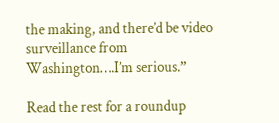the making, and there’d be video surveillance from Washington….I’m serious.”

Read the rest for a roundup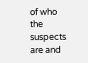of who the suspects are and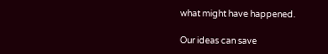what might have happened.

Our ideas can save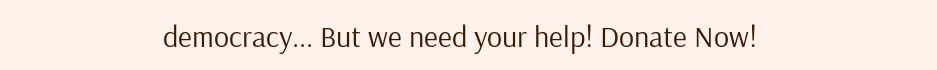democracy... But we need your help! Donate Now!